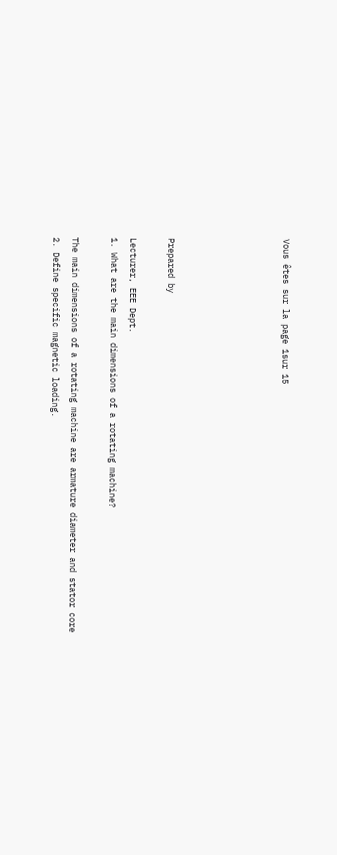Vous êtes sur la page 1sur 15





Prepared by

Lecturer, EEE Dept.
1. What are the main dimensions of a rotating machine?

The main dimensions of a rotating machine are armature diameter and stator core
2. Define specific magnetic loading.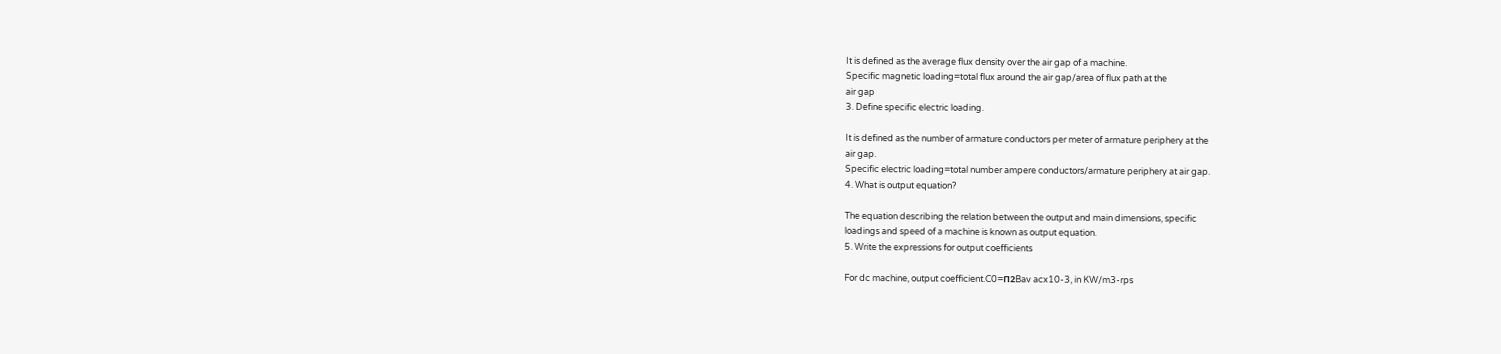It is defined as the average flux density over the air gap of a machine.
Specific magnetic loading=total flux around the air gap/area of flux path at the
air gap
3. Define specific electric loading.

It is defined as the number of armature conductors per meter of armature periphery at the
air gap.
Specific electric loading=total number ampere conductors/armature periphery at air gap.
4. What is output equation?

The equation describing the relation between the output and main dimensions, specific
loadings and speed of a machine is known as output equation.
5. Write the expressions for output coefficients

For dc machine, output coefficient.C0=П2Bav acx10-3, in KW/m3-rps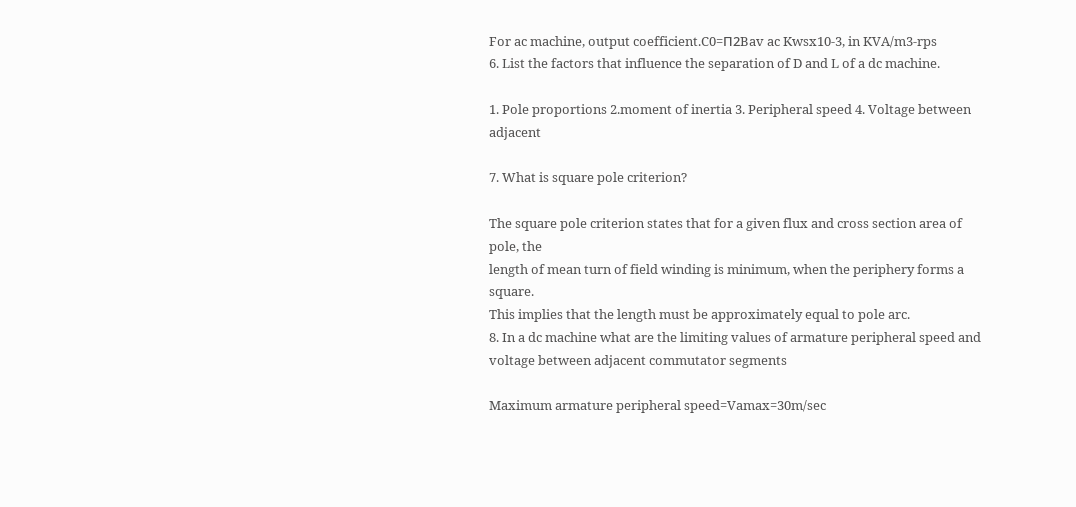For ac machine, output coefficient.C0=П2Bav ac Kwsx10-3, in KVA/m3-rps
6. List the factors that influence the separation of D and L of a dc machine.

1. Pole proportions 2.moment of inertia 3. Peripheral speed 4. Voltage between adjacent

7. What is square pole criterion?

The square pole criterion states that for a given flux and cross section area of pole, the
length of mean turn of field winding is minimum, when the periphery forms a square.
This implies that the length must be approximately equal to pole arc.
8. In a dc machine what are the limiting values of armature peripheral speed and
voltage between adjacent commutator segments

Maximum armature peripheral speed=Vamax=30m/sec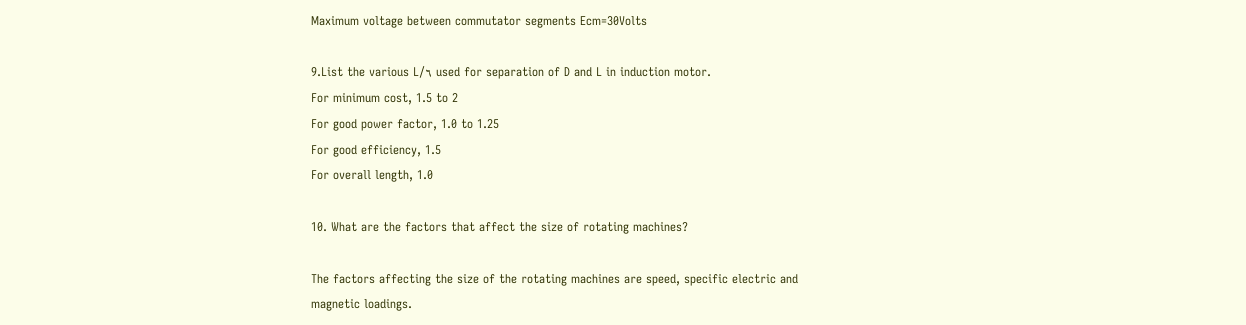Maximum voltage between commutator segments Ecm=30Volts

9.List the various L/٦ used for separation of D and L in induction motor.
For minimum cost, 1.5 to 2
For good power factor, 1.0 to 1.25
For good efficiency, 1.5
For overall length, 1.0

10. What are the factors that affect the size of rotating machines?

The factors affecting the size of the rotating machines are speed, specific electric and
magnetic loadings.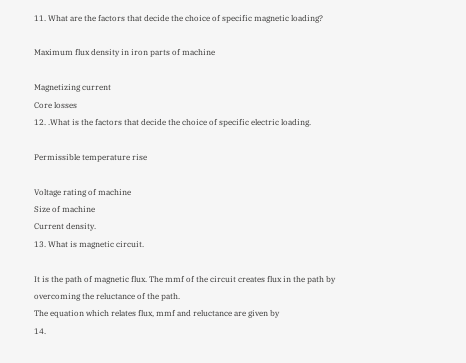11. What are the factors that decide the choice of specific magnetic loading?

Maximum flux density in iron parts of machine

Magnetizing current
Core losses
12. .What is the factors that decide the choice of specific electric loading.

Permissible temperature rise

Voltage rating of machine
Size of machine
Current density.
13. What is magnetic circuit.

It is the path of magnetic flux. The mmf of the circuit creates flux in the path by
overcoming the reluctance of the path.
The equation which relates flux, mmf and reluctance are given by
14.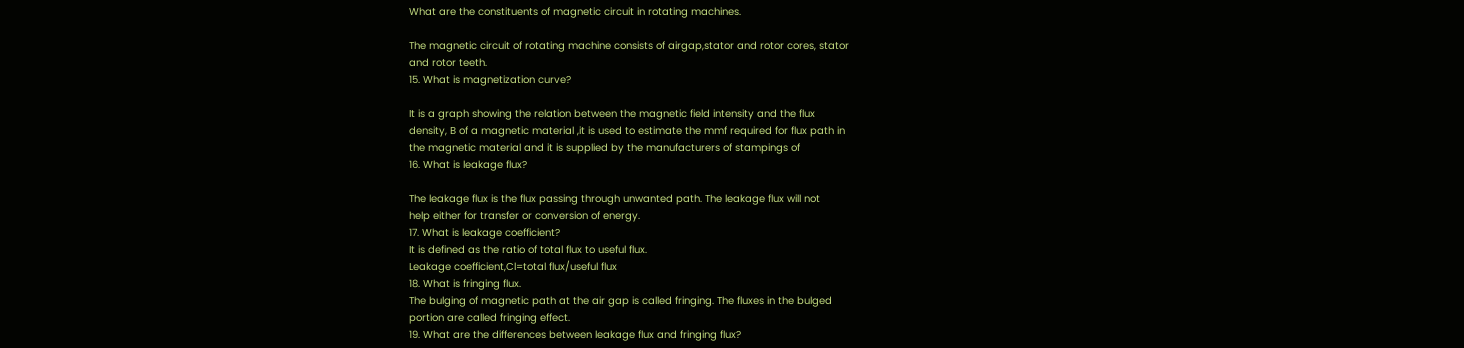What are the constituents of magnetic circuit in rotating machines.

The magnetic circuit of rotating machine consists of airgap,stator and rotor cores, stator
and rotor teeth.
15. What is magnetization curve?

It is a graph showing the relation between the magnetic field intensity and the flux
density, B of a magnetic material ,it is used to estimate the mmf required for flux path in
the magnetic material and it is supplied by the manufacturers of stampings of
16. What is leakage flux?

The leakage flux is the flux passing through unwanted path. The leakage flux will not
help either for transfer or conversion of energy.
17. What is leakage coefficient?
It is defined as the ratio of total flux to useful flux.
Leakage coefficient,Cl=total flux/useful flux
18. What is fringing flux.
The bulging of magnetic path at the air gap is called fringing. The fluxes in the bulged
portion are called fringing effect.
19. What are the differences between leakage flux and fringing flux?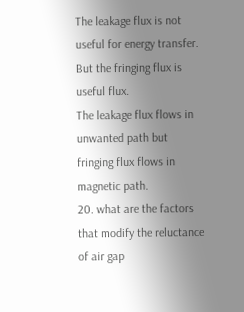The leakage flux is not useful for energy transfer. But the fringing flux is useful flux.
The leakage flux flows in unwanted path but fringing flux flows in magnetic path.
20. what are the factors that modify the reluctance of air gap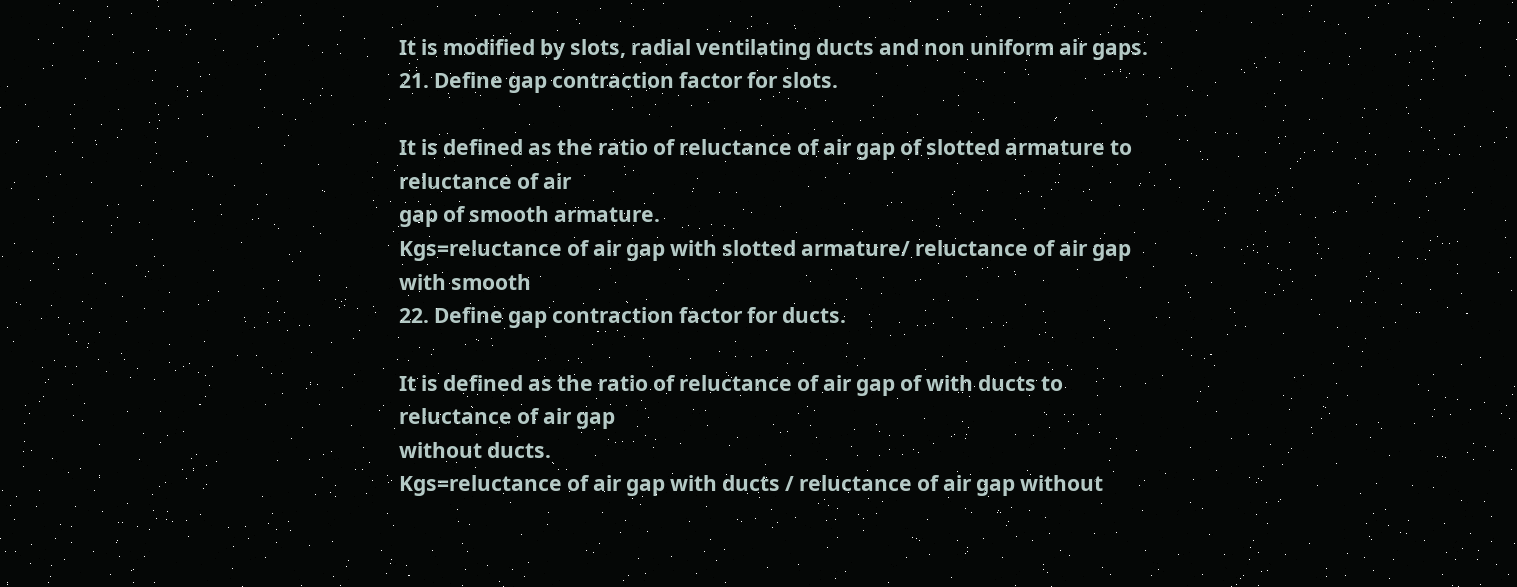It is modified by slots, radial ventilating ducts and non uniform air gaps.
21. Define gap contraction factor for slots.

It is defined as the ratio of reluctance of air gap of slotted armature to reluctance of air
gap of smooth armature.
Kgs=reluctance of air gap with slotted armature/ reluctance of air gap with smooth
22. Define gap contraction factor for ducts.

It is defined as the ratio of reluctance of air gap of with ducts to reluctance of air gap
without ducts.
Kgs=reluctance of air gap with ducts / reluctance of air gap without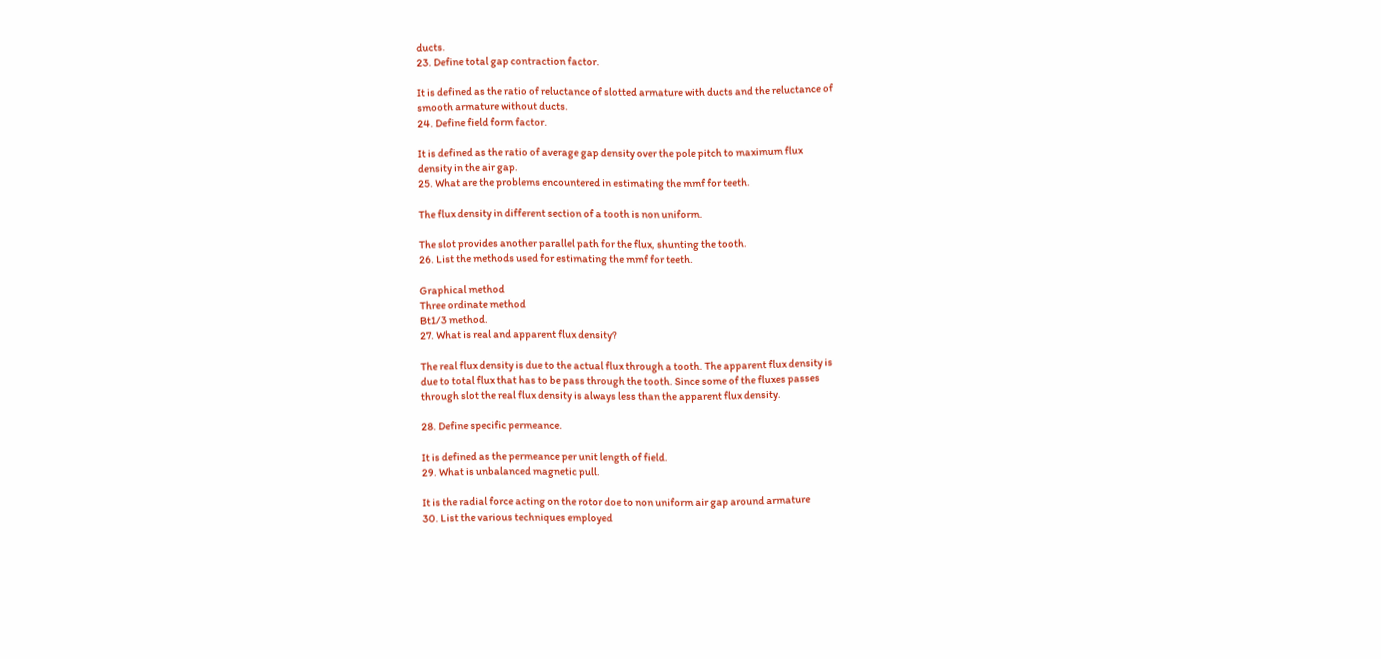ducts.
23. Define total gap contraction factor.

It is defined as the ratio of reluctance of slotted armature with ducts and the reluctance of
smooth armature without ducts.
24. Define field form factor.

It is defined as the ratio of average gap density over the pole pitch to maximum flux
density in the air gap.
25. What are the problems encountered in estimating the mmf for teeth.

The flux density in different section of a tooth is non uniform.

The slot provides another parallel path for the flux, shunting the tooth.
26. List the methods used for estimating the mmf for teeth.

Graphical method
Three ordinate method
Bt1/3 method.
27. What is real and apparent flux density?

The real flux density is due to the actual flux through a tooth. The apparent flux density is
due to total flux that has to be pass through the tooth. Since some of the fluxes passes
through slot the real flux density is always less than the apparent flux density.

28. Define specific permeance.

It is defined as the permeance per unit length of field.
29. What is unbalanced magnetic pull.

It is the radial force acting on the rotor doe to non uniform air gap around armature
30. List the various techniques employed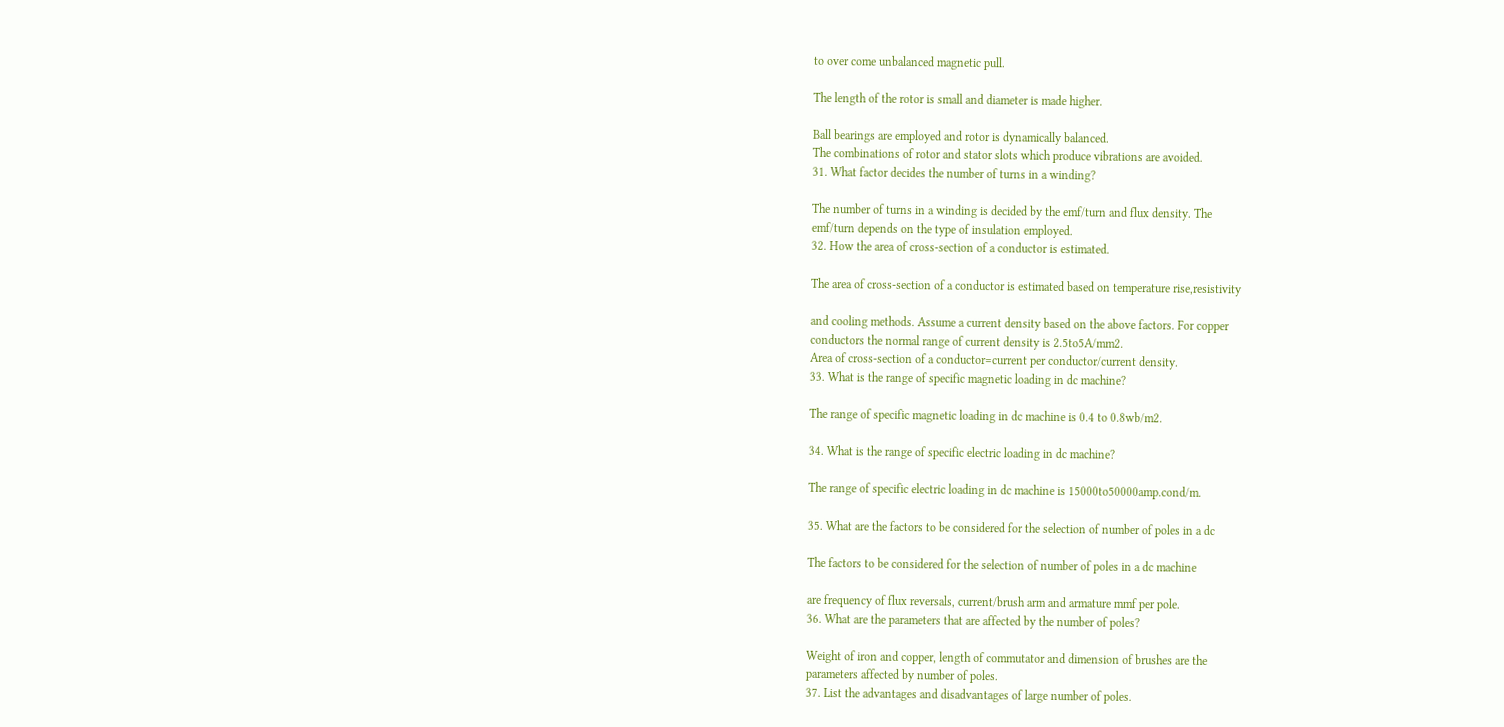to over come unbalanced magnetic pull.

The length of the rotor is small and diameter is made higher.

Ball bearings are employed and rotor is dynamically balanced.
The combinations of rotor and stator slots which produce vibrations are avoided.
31. What factor decides the number of turns in a winding?

The number of turns in a winding is decided by the emf/turn and flux density. The
emf/turn depends on the type of insulation employed.
32. How the area of cross-section of a conductor is estimated.

The area of cross-section of a conductor is estimated based on temperature rise,resistivity

and cooling methods. Assume a current density based on the above factors. For copper
conductors the normal range of current density is 2.5to5A/mm2.
Area of cross-section of a conductor=current per conductor/current density.
33. What is the range of specific magnetic loading in dc machine?

The range of specific magnetic loading in dc machine is 0.4 to 0.8wb/m2.

34. What is the range of specific electric loading in dc machine?

The range of specific electric loading in dc machine is 15000to50000amp.cond/m.

35. What are the factors to be considered for the selection of number of poles in a dc

The factors to be considered for the selection of number of poles in a dc machine

are frequency of flux reversals, current/brush arm and armature mmf per pole.
36. What are the parameters that are affected by the number of poles?

Weight of iron and copper, length of commutator and dimension of brushes are the
parameters affected by number of poles.
37. List the advantages and disadvantages of large number of poles.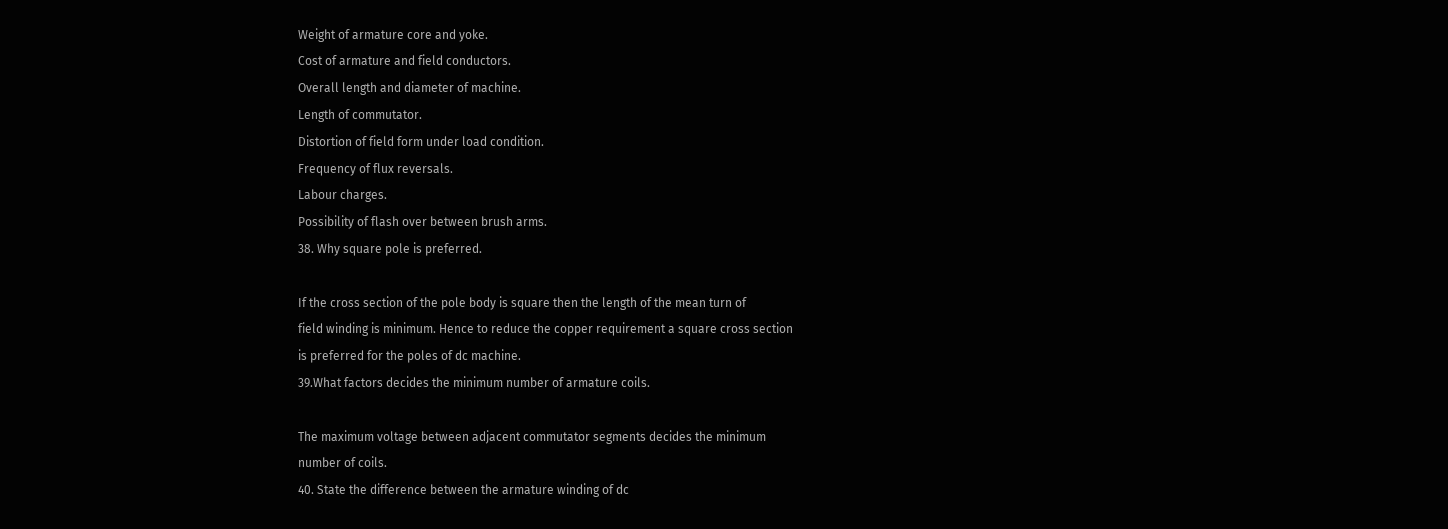Weight of armature core and yoke.
Cost of armature and field conductors.
Overall length and diameter of machine.
Length of commutator.
Distortion of field form under load condition.
Frequency of flux reversals.
Labour charges.
Possibility of flash over between brush arms.
38. Why square pole is preferred.

If the cross section of the pole body is square then the length of the mean turn of
field winding is minimum. Hence to reduce the copper requirement a square cross section
is preferred for the poles of dc machine.
39.What factors decides the minimum number of armature coils.

The maximum voltage between adjacent commutator segments decides the minimum
number of coils.
40. State the difference between the armature winding of dc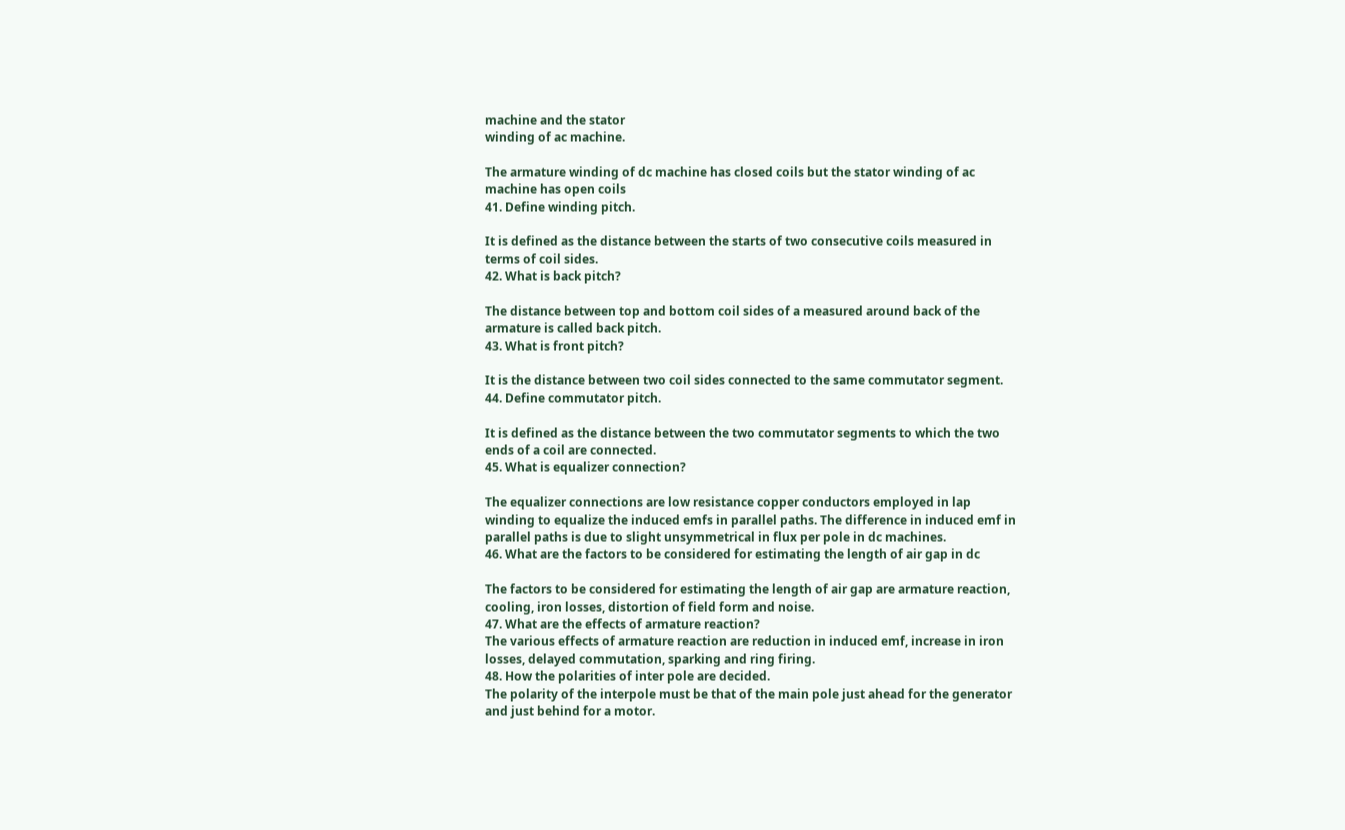machine and the stator
winding of ac machine.

The armature winding of dc machine has closed coils but the stator winding of ac
machine has open coils
41. Define winding pitch.

It is defined as the distance between the starts of two consecutive coils measured in
terms of coil sides.
42. What is back pitch?

The distance between top and bottom coil sides of a measured around back of the
armature is called back pitch.
43. What is front pitch?

It is the distance between two coil sides connected to the same commutator segment.
44. Define commutator pitch.

It is defined as the distance between the two commutator segments to which the two
ends of a coil are connected.
45. What is equalizer connection?

The equalizer connections are low resistance copper conductors employed in lap
winding to equalize the induced emfs in parallel paths. The difference in induced emf in
parallel paths is due to slight unsymmetrical in flux per pole in dc machines.
46. What are the factors to be considered for estimating the length of air gap in dc

The factors to be considered for estimating the length of air gap are armature reaction,
cooling, iron losses, distortion of field form and noise.
47. What are the effects of armature reaction?
The various effects of armature reaction are reduction in induced emf, increase in iron
losses, delayed commutation, sparking and ring firing.
48. How the polarities of inter pole are decided.
The polarity of the interpole must be that of the main pole just ahead for the generator
and just behind for a motor.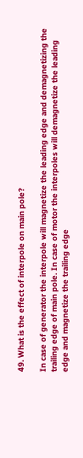49. What is the effect of interpole on main pole?

In case of generator the interpole will magnetize the leading edge and demagnetizing the
trailing edge of main pole. In case of motor the interpoles will demagnetize the leading
edge and magnetize the trailing edge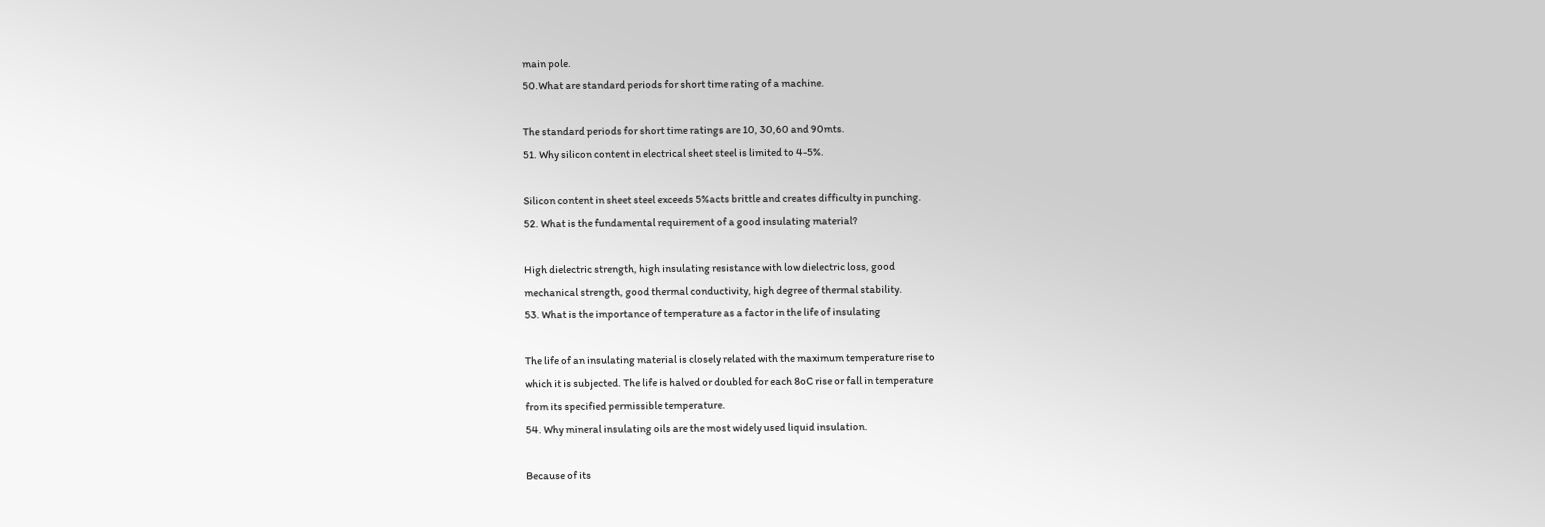main pole.
50.What are standard periods for short time rating of a machine.

The standard periods for short time ratings are 10, 30,60 and 90mts.
51. Why silicon content in electrical sheet steel is limited to 4-5%.

Silicon content in sheet steel exceeds 5%acts brittle and creates difficulty in punching.
52. What is the fundamental requirement of a good insulating material?

High dielectric strength, high insulating resistance with low dielectric loss, good
mechanical strength, good thermal conductivity, high degree of thermal stability.
53. What is the importance of temperature as a factor in the life of insulating

The life of an insulating material is closely related with the maximum temperature rise to
which it is subjected. The life is halved or doubled for each 8oC rise or fall in temperature
from its specified permissible temperature.
54. Why mineral insulating oils are the most widely used liquid insulation.

Because of its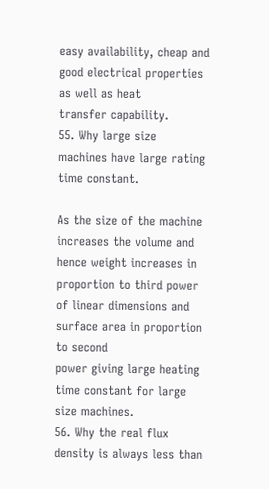easy availability, cheap and good electrical properties as well as heat
transfer capability.
55. Why large size machines have large rating time constant.

As the size of the machine increases the volume and hence weight increases in
proportion to third power of linear dimensions and surface area in proportion to second
power giving large heating time constant for large size machines.
56. Why the real flux density is always less than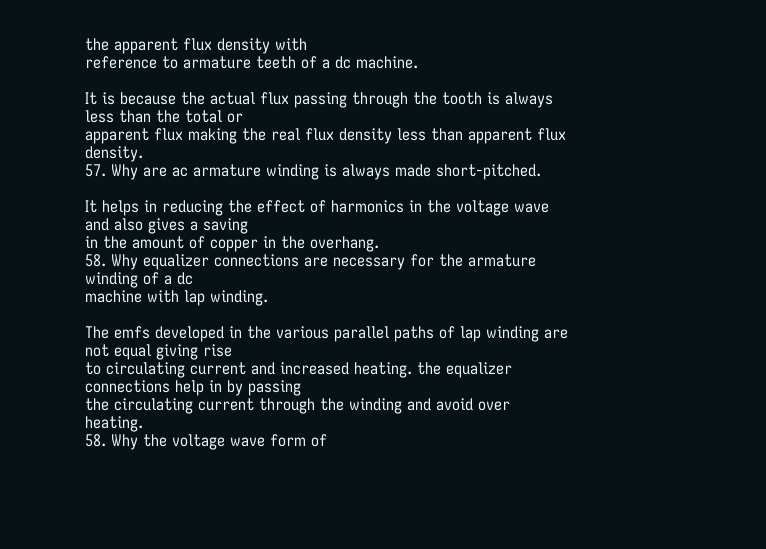the apparent flux density with
reference to armature teeth of a dc machine.

It is because the actual flux passing through the tooth is always less than the total or
apparent flux making the real flux density less than apparent flux density.
57. Why are ac armature winding is always made short-pitched.

It helps in reducing the effect of harmonics in the voltage wave and also gives a saving
in the amount of copper in the overhang.
58. Why equalizer connections are necessary for the armature winding of a dc
machine with lap winding.

The emfs developed in the various parallel paths of lap winding are not equal giving rise
to circulating current and increased heating. the equalizer connections help in by passing
the circulating current through the winding and avoid over heating.
58. Why the voltage wave form of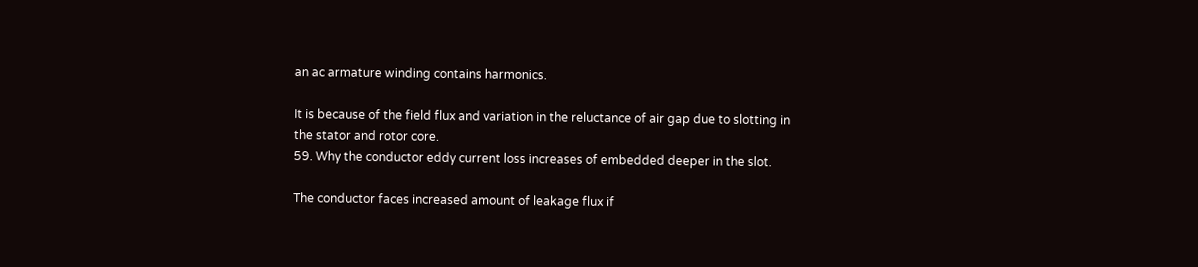an ac armature winding contains harmonics.

It is because of the field flux and variation in the reluctance of air gap due to slotting in
the stator and rotor core.
59. Why the conductor eddy current loss increases of embedded deeper in the slot.

The conductor faces increased amount of leakage flux if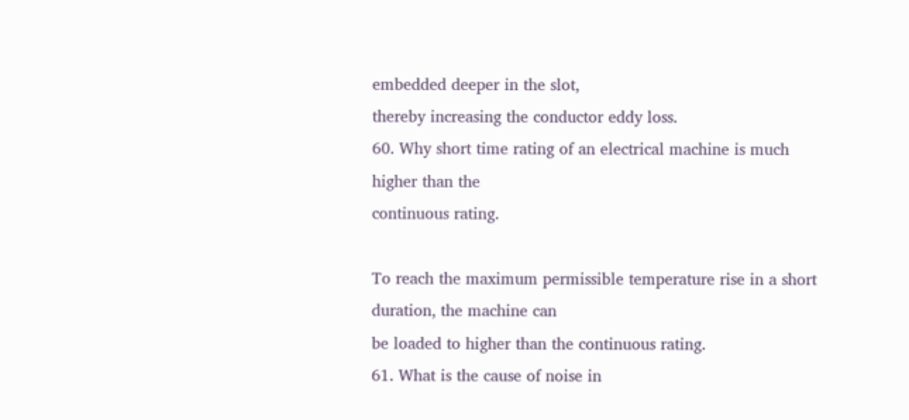embedded deeper in the slot,
thereby increasing the conductor eddy loss.
60. Why short time rating of an electrical machine is much higher than the
continuous rating.

To reach the maximum permissible temperature rise in a short duration, the machine can
be loaded to higher than the continuous rating.
61. What is the cause of noise in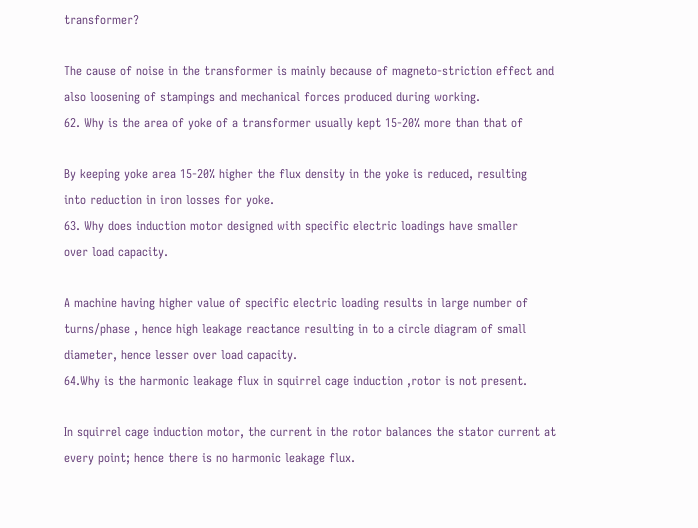transformer?

The cause of noise in the transformer is mainly because of magneto-striction effect and
also loosening of stampings and mechanical forces produced during working.
62. Why is the area of yoke of a transformer usually kept 15-20% more than that of

By keeping yoke area 15-20% higher the flux density in the yoke is reduced, resulting
into reduction in iron losses for yoke.
63. Why does induction motor designed with specific electric loadings have smaller
over load capacity.

A machine having higher value of specific electric loading results in large number of
turns/phase , hence high leakage reactance resulting in to a circle diagram of small
diameter, hence lesser over load capacity.
64.Why is the harmonic leakage flux in squirrel cage induction ,rotor is not present.

In squirrel cage induction motor, the current in the rotor balances the stator current at
every point; hence there is no harmonic leakage flux.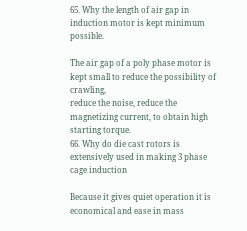65. Why the length of air gap in induction motor is kept minimum possible.

The air gap of a poly phase motor is kept small to reduce the possibility of crawling,
reduce the noise, reduce the magnetizing current, to obtain high starting torque.
66. Why do die cast rotors is extensively used in making 3 phase cage induction

Because it gives quiet operation it is economical and ease in mass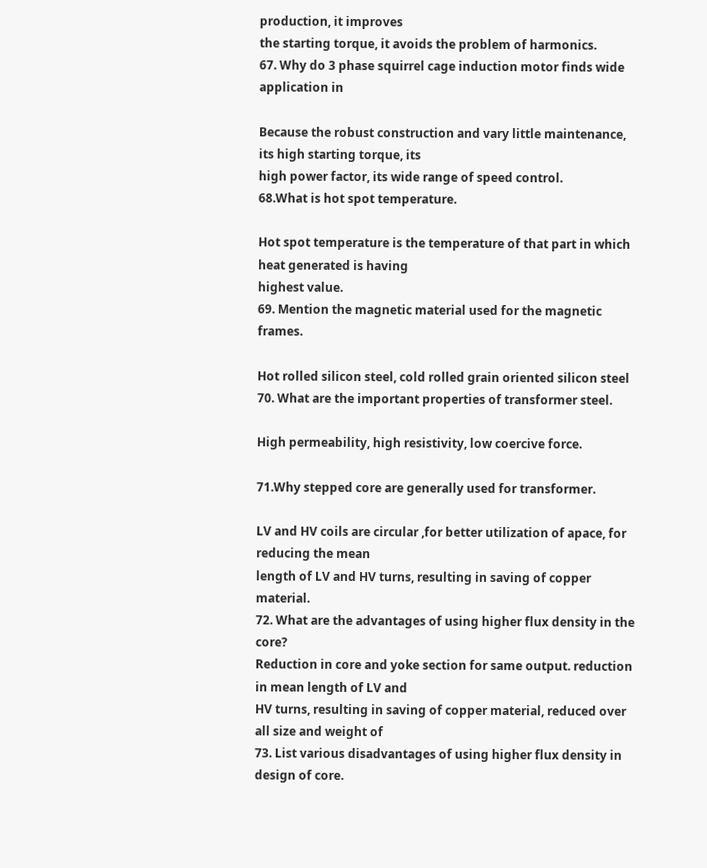production, it improves
the starting torque, it avoids the problem of harmonics.
67. Why do 3 phase squirrel cage induction motor finds wide application in

Because the robust construction and vary little maintenance, its high starting torque, its
high power factor, its wide range of speed control.
68.What is hot spot temperature.

Hot spot temperature is the temperature of that part in which heat generated is having
highest value.
69. Mention the magnetic material used for the magnetic frames.

Hot rolled silicon steel, cold rolled grain oriented silicon steel
70. What are the important properties of transformer steel.

High permeability, high resistivity, low coercive force.

71.Why stepped core are generally used for transformer.

LV and HV coils are circular ,for better utilization of apace, for reducing the mean
length of LV and HV turns, resulting in saving of copper material.
72. What are the advantages of using higher flux density in the core?
Reduction in core and yoke section for same output. reduction in mean length of LV and
HV turns, resulting in saving of copper material, reduced over all size and weight of
73. List various disadvantages of using higher flux density in design of core.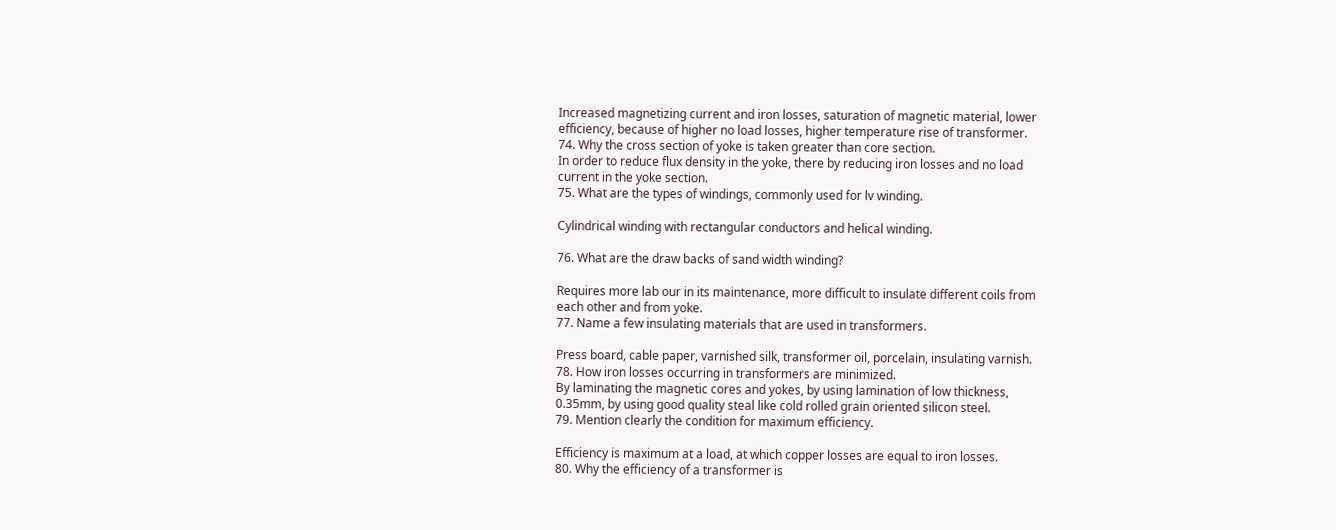Increased magnetizing current and iron losses, saturation of magnetic material, lower
efficiency, because of higher no load losses, higher temperature rise of transformer.
74. Why the cross section of yoke is taken greater than core section.
In order to reduce flux density in the yoke, there by reducing iron losses and no load
current in the yoke section.
75. What are the types of windings, commonly used for lv winding.

Cylindrical winding with rectangular conductors and helical winding.

76. What are the draw backs of sand width winding?

Requires more lab our in its maintenance, more difficult to insulate different coils from
each other and from yoke.
77. Name a few insulating materials that are used in transformers.

Press board, cable paper, varnished silk, transformer oil, porcelain, insulating varnish.
78. How iron losses occurring in transformers are minimized.
By laminating the magnetic cores and yokes, by using lamination of low thickness,
0.35mm, by using good quality steal like cold rolled grain oriented silicon steel.
79. Mention clearly the condition for maximum efficiency.

Efficiency is maximum at a load, at which copper losses are equal to iron losses.
80. Why the efficiency of a transformer is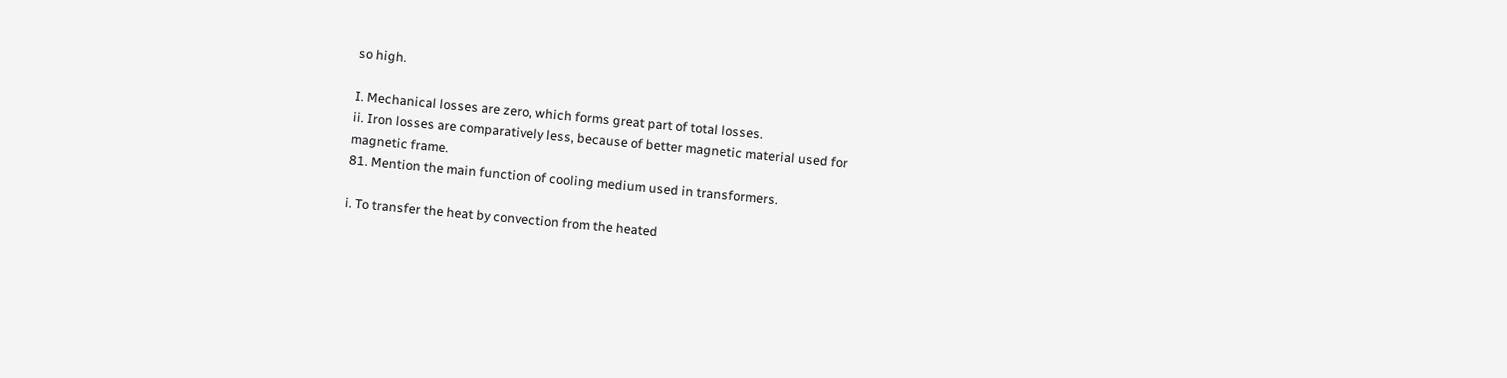so high.

I. Mechanical losses are zero, which forms great part of total losses.
ii. Iron losses are comparatively less, because of better magnetic material used for
magnetic frame.
81. Mention the main function of cooling medium used in transformers.

i. To transfer the heat by convection from the heated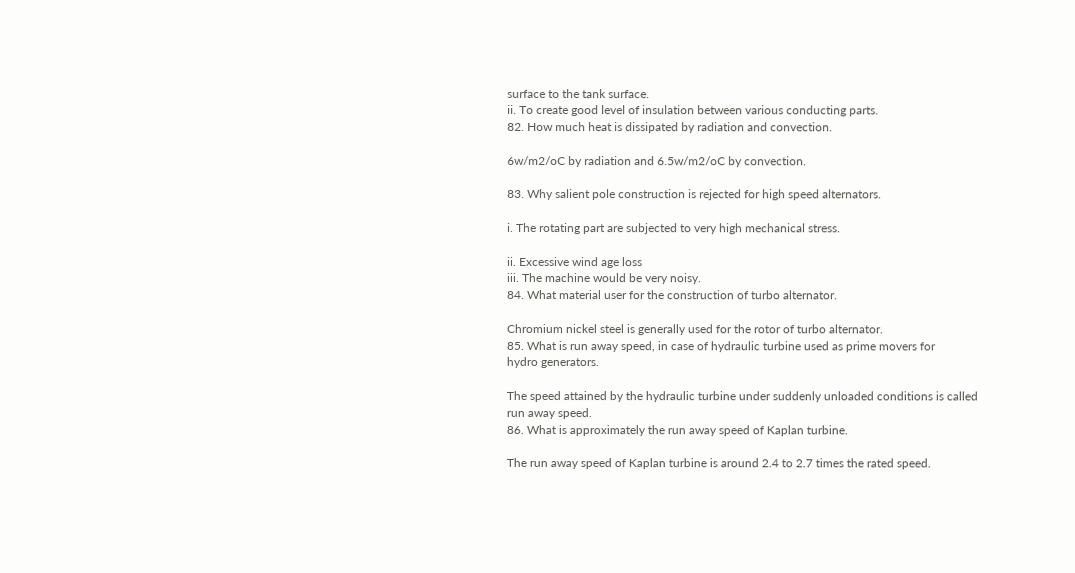surface to the tank surface.
ii. To create good level of insulation between various conducting parts.
82. How much heat is dissipated by radiation and convection.

6w/m2/oC by radiation and 6.5w/m2/oC by convection.

83. Why salient pole construction is rejected for high speed alternators.

i. The rotating part are subjected to very high mechanical stress.

ii. Excessive wind age loss
iii. The machine would be very noisy.
84. What material user for the construction of turbo alternator.

Chromium nickel steel is generally used for the rotor of turbo alternator.
85. What is run away speed, in case of hydraulic turbine used as prime movers for
hydro generators.

The speed attained by the hydraulic turbine under suddenly unloaded conditions is called
run away speed.
86. What is approximately the run away speed of Kaplan turbine.

The run away speed of Kaplan turbine is around 2.4 to 2.7 times the rated speed.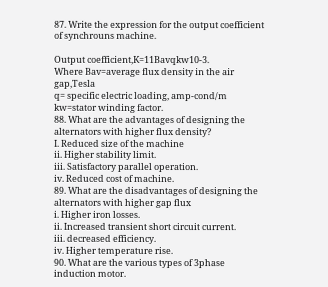87. Write the expression for the output coefficient of synchrouns machine.

Output coefficient,K=11Bavqkw10-3.
Where Bav=average flux density in the air gap,Tesla
q= specific electric loading, amp-cond/m
kw=stator winding factor.
88. What are the advantages of designing the alternators with higher flux density?
I. Reduced size of the machine
ii. Higher stability limit.
iii. Satisfactory parallel operation.
iv. Reduced cost of machine.
89. What are the disadvantages of designing the alternators with higher gap flux
i. Higher iron losses.
ii. Increased transient short circuit current.
iii. decreased efficiency.
iv. Higher temperature rise.
90. What are the various types of 3phase induction motor.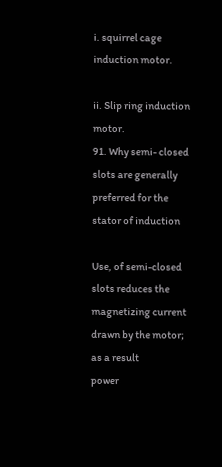i. squirrel cage induction motor.

ii. Slip ring induction motor.
91. Why semi- closed slots are generally preferred for the stator of induction

Use, of semi-closed slots reduces the magnetizing current drawn by the motor; as a result
power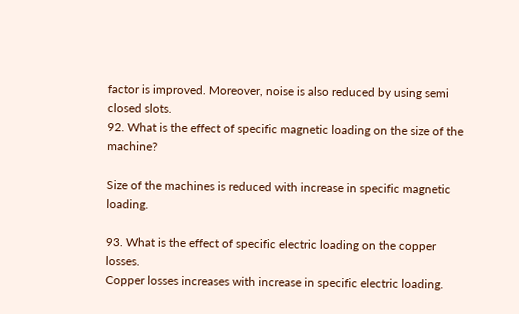factor is improved. Moreover, noise is also reduced by using semi closed slots.
92. What is the effect of specific magnetic loading on the size of the machine?

Size of the machines is reduced with increase in specific magnetic loading.

93. What is the effect of specific electric loading on the copper losses.
Copper losses increases with increase in specific electric loading.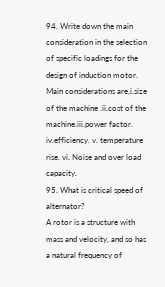94. Write down the main consideration in the selection of specific loadings for the
design of induction motor.
Main considerations are,i.size of the machine .ii.cost of the machine.iii.power factor.
iv.efficiency. v. temperature rise. vi. Noise and over load capacity.
95. What is critical speed of alternator?
A rotor is a structure with mass and velocity, and so has a natural frequency of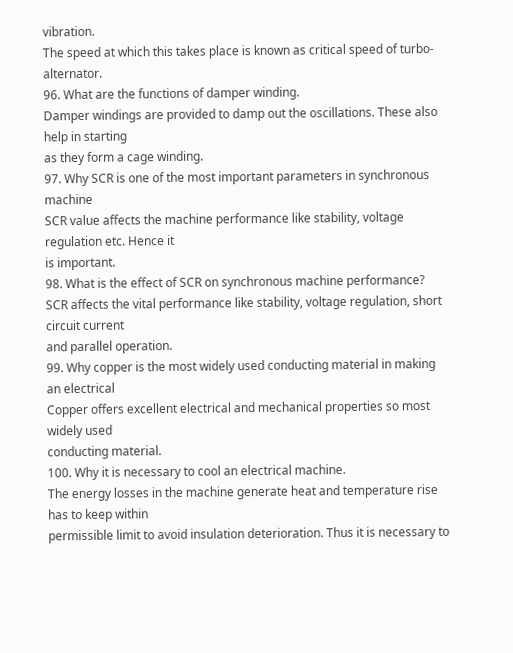vibration.
The speed at which this takes place is known as critical speed of turbo-alternator.
96. What are the functions of damper winding.
Damper windings are provided to damp out the oscillations. These also help in starting
as they form a cage winding.
97. Why SCR is one of the most important parameters in synchronous machine
SCR value affects the machine performance like stability, voltage regulation etc. Hence it
is important.
98. What is the effect of SCR on synchronous machine performance?
SCR affects the vital performance like stability, voltage regulation, short circuit current
and parallel operation.
99. Why copper is the most widely used conducting material in making an electrical
Copper offers excellent electrical and mechanical properties so most widely used
conducting material.
100. Why it is necessary to cool an electrical machine.
The energy losses in the machine generate heat and temperature rise has to keep within
permissible limit to avoid insulation deterioration. Thus it is necessary to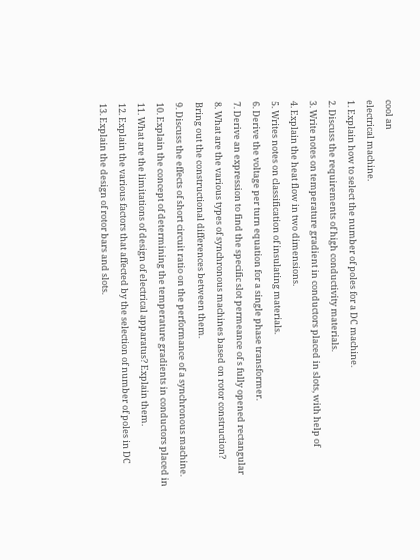cool an
electrical machine.
1. Explain how to select the number of poles for a DC machine.
2. Discuss the requirements of high conductivity materials.
3. Write notes on temperature gradient in conductors placed in slots, with help of
4. Explain the heat flow in two dimensions.
5. Writes notes on classification of insulating materials.
6. Derive the voltage per turn equation for a single phase transformer.
7. Derive an expression to find the specific slot permeance of s fully opened rectangular
8. What are the various types of synchronous machines based on rotor construction?
Bring out the constructional differences between them.
9. Discuss the effects of short circuit ratio on the performance of a synchronous machine.
10. Explain the concept of determining the temperature gradients in conductors placed in
11. What are the limitations of design of electrical apparatus? Explain them.
12. Explain the various factors that affected by the selection of number of poles in DC
13. Explain the design of rotor bars and slots.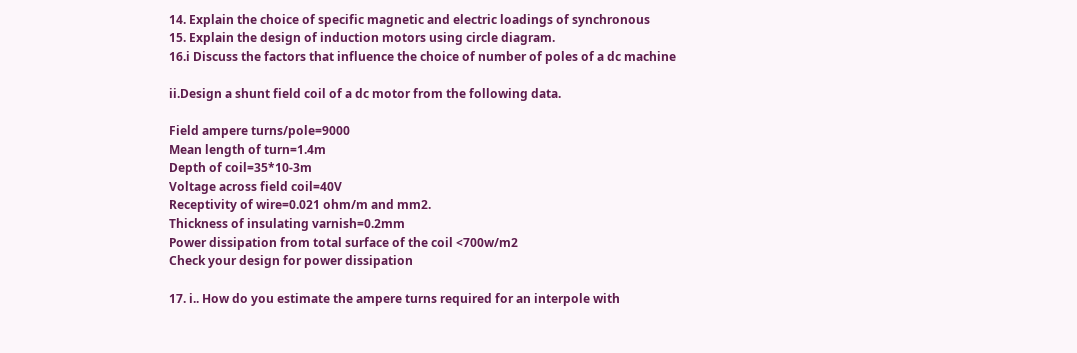14. Explain the choice of specific magnetic and electric loadings of synchronous
15. Explain the design of induction motors using circle diagram.
16.i Discuss the factors that influence the choice of number of poles of a dc machine

ii.Design a shunt field coil of a dc motor from the following data.

Field ampere turns/pole=9000
Mean length of turn=1.4m
Depth of coil=35*10-3m
Voltage across field coil=40V
Receptivity of wire=0.021 ohm/m and mm2.
Thickness of insulating varnish=0.2mm
Power dissipation from total surface of the coil <700w/m2
Check your design for power dissipation

17. i.. How do you estimate the ampere turns required for an interpole with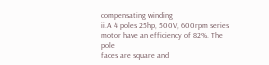compensating winding
ii.A 4 poles 25hp, 500V, 600rpm series motor have an efficiency of 82%. The pole
faces are square and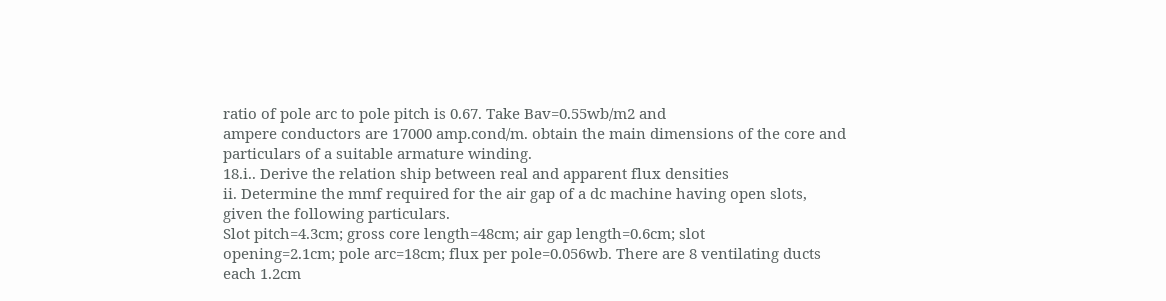ratio of pole arc to pole pitch is 0.67. Take Bav=0.55wb/m2 and
ampere conductors are 17000 amp.cond/m. obtain the main dimensions of the core and
particulars of a suitable armature winding.
18.i.. Derive the relation ship between real and apparent flux densities
ii. Determine the mmf required for the air gap of a dc machine having open slots,
given the following particulars.
Slot pitch=4.3cm; gross core length=48cm; air gap length=0.6cm; slot
opening=2.1cm; pole arc=18cm; flux per pole=0.056wb. There are 8 ventilating ducts
each 1.2cm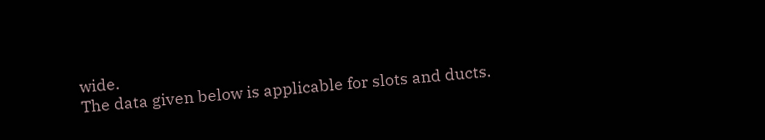wide.
The data given below is applicable for slots and ducts.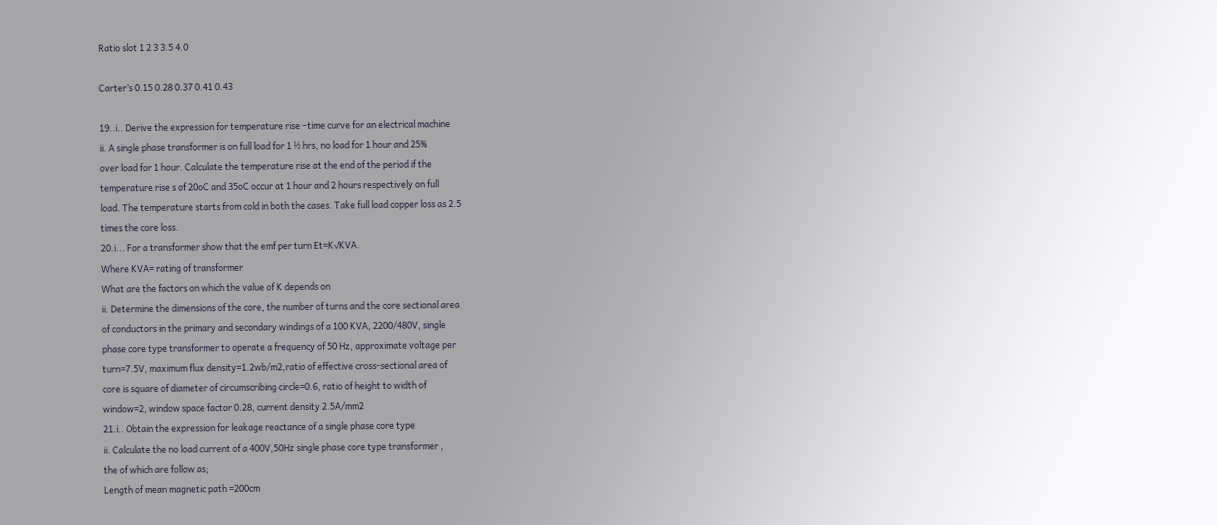Ratio slot 1 2 3 3.5 4.0

Carter’s 0.15 0.28 0.37 0.41 0.43

19..i.. Derive the expression for temperature rise –time curve for an electrical machine
ii. A single phase transformer is on full load for 1 ½ hrs, no load for 1 hour and 25%
over load for 1 hour. Calculate the temperature rise at the end of the period if the
temperature rise s of 20oC and 35oC occur at 1 hour and 2 hours respectively on full
load. The temperature starts from cold in both the cases. Take full load copper loss as 2.5
times the core loss.
20.i... For a transformer show that the emf per turn Et=K√KVA.
Where KVA= rating of transformer
What are the factors on which the value of K depends on
ii. Determine the dimensions of the core, the number of turns and the core sectional area
of conductors in the primary and secondary windings of a 100 KVA, 2200/480V, single
phase core type transformer to operate a frequency of 50 Hz, approximate voltage per
turn=7.5V, maximum flux density=1.2wb/m2,ratio of effective cross-sectional area of
core is square of diameter of circumscribing circle=0.6, ratio of height to width of
window=2, window space factor 0.28, current density 2.5A/mm2
21.i.. Obtain the expression for leakage reactance of a single phase core type
ii. Calculate the no load current of a 400V,50Hz single phase core type transformer ,
the of which are follow as;
Length of mean magnetic path =200cm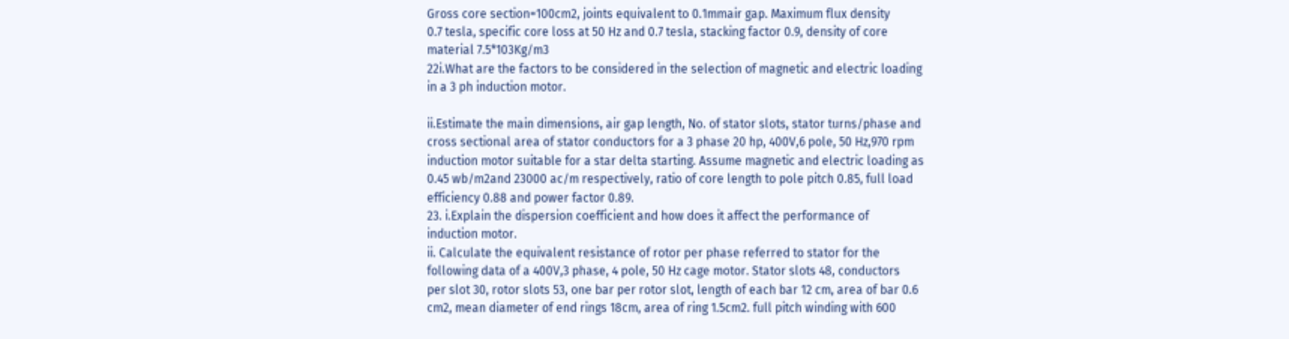Gross core section=100cm2, joints equivalent to 0.1mmair gap. Maximum flux density
0.7 tesla, specific core loss at 50 Hz and 0.7 tesla, stacking factor 0.9, density of core
material 7.5*103Kg/m3
22i.What are the factors to be considered in the selection of magnetic and electric loading
in a 3 ph induction motor.

ii.Estimate the main dimensions, air gap length, No. of stator slots, stator turns/phase and
cross sectional area of stator conductors for a 3 phase 20 hp, 400V,6 pole, 50 Hz,970 rpm
induction motor suitable for a star delta starting. Assume magnetic and electric loading as
0.45 wb/m2and 23000 ac/m respectively, ratio of core length to pole pitch 0.85, full load
efficiency 0.88 and power factor 0.89.
23. i.Explain the dispersion coefficient and how does it affect the performance of
induction motor.
ii. Calculate the equivalent resistance of rotor per phase referred to stator for the
following data of a 400V,3 phase, 4 pole, 50 Hz cage motor. Stator slots 48, conductors
per slot 30, rotor slots 53, one bar per rotor slot, length of each bar 12 cm, area of bar 0.6
cm2, mean diameter of end rings 18cm, area of ring 1.5cm2. full pitch winding with 600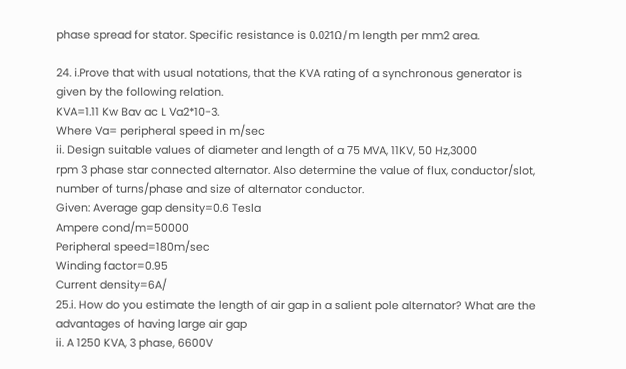phase spread for stator. Specific resistance is 0.021Ω/m length per mm2 area.

24. i.Prove that with usual notations, that the KVA rating of a synchronous generator is
given by the following relation.
KVA=1.11 Kw Bav ac L Va2*10-3.
Where Va= peripheral speed in m/sec
ii. Design suitable values of diameter and length of a 75 MVA, 11KV, 50 Hz,3000
rpm 3 phase star connected alternator. Also determine the value of flux, conductor/slot,
number of turns/phase and size of alternator conductor.
Given: Average gap density=0.6 Tesla
Ampere cond/m=50000
Peripheral speed=180m/sec
Winding factor=0.95
Current density=6A/
25.i. How do you estimate the length of air gap in a salient pole alternator? What are the
advantages of having large air gap
ii. A 1250 KVA, 3 phase, 6600V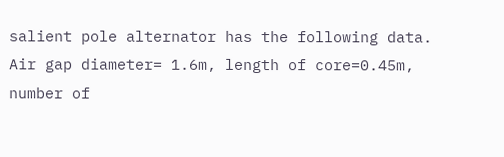salient pole alternator has the following data.
Air gap diameter= 1.6m, length of core=0.45m, number of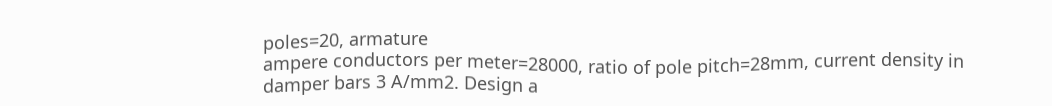poles=20, armature
ampere conductors per meter=28000, ratio of pole pitch=28mm, current density in
damper bars 3 A/mm2. Design a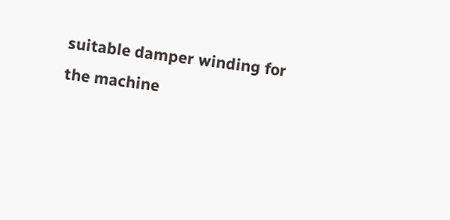suitable damper winding for the machine